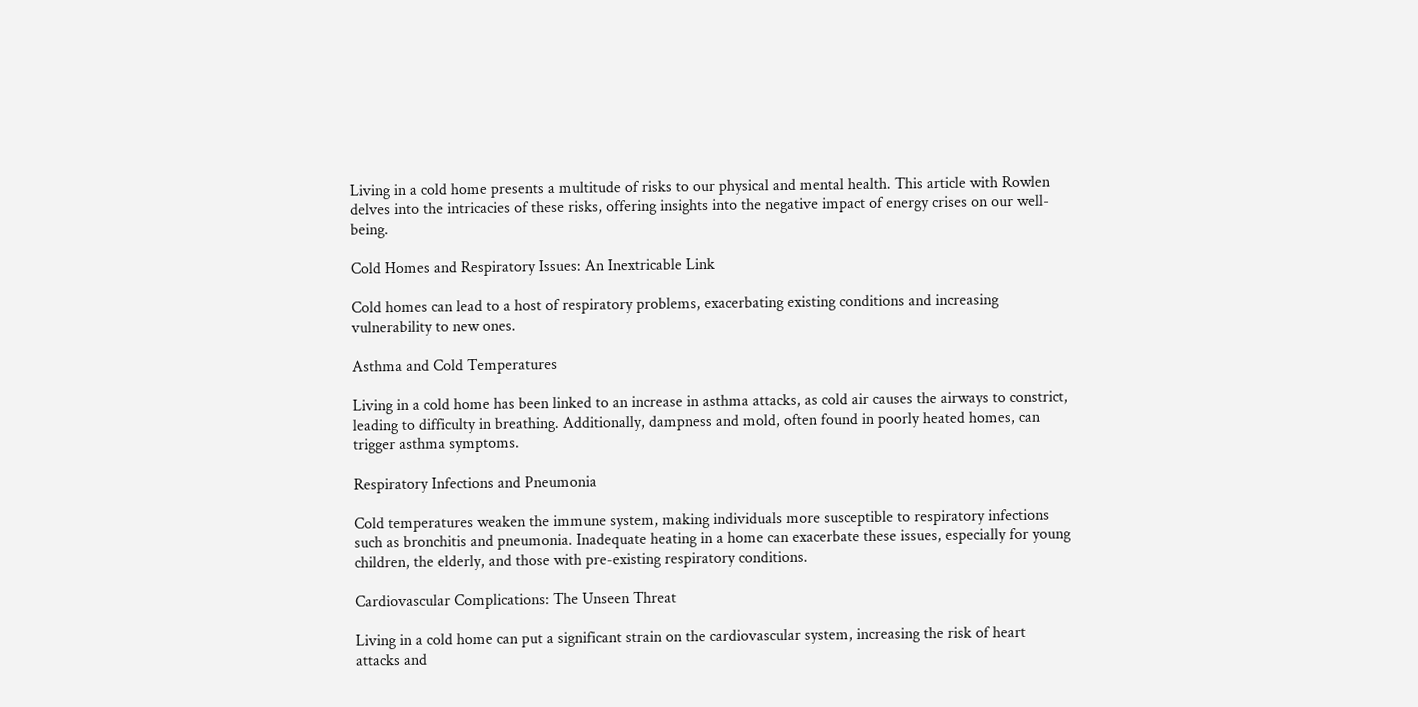Living in a cold home presents a multitude of risks to our physical and mental health. This article with Rowlen delves into the intricacies of these risks, offering insights into the negative impact of energy crises on our well-being.

Cold Homes and Respiratory Issues: An Inextricable Link

Cold homes can lead to a host of respiratory problems, exacerbating existing conditions and increasing vulnerability to new ones.

Asthma and Cold Temperatures

Living in a cold home has been linked to an increase in asthma attacks, as cold air causes the airways to constrict, leading to difficulty in breathing. Additionally, dampness and mold, often found in poorly heated homes, can trigger asthma symptoms.

Respiratory Infections and Pneumonia

Cold temperatures weaken the immune system, making individuals more susceptible to respiratory infections such as bronchitis and pneumonia. Inadequate heating in a home can exacerbate these issues, especially for young children, the elderly, and those with pre-existing respiratory conditions.

Cardiovascular Complications: The Unseen Threat

Living in a cold home can put a significant strain on the cardiovascular system, increasing the risk of heart attacks and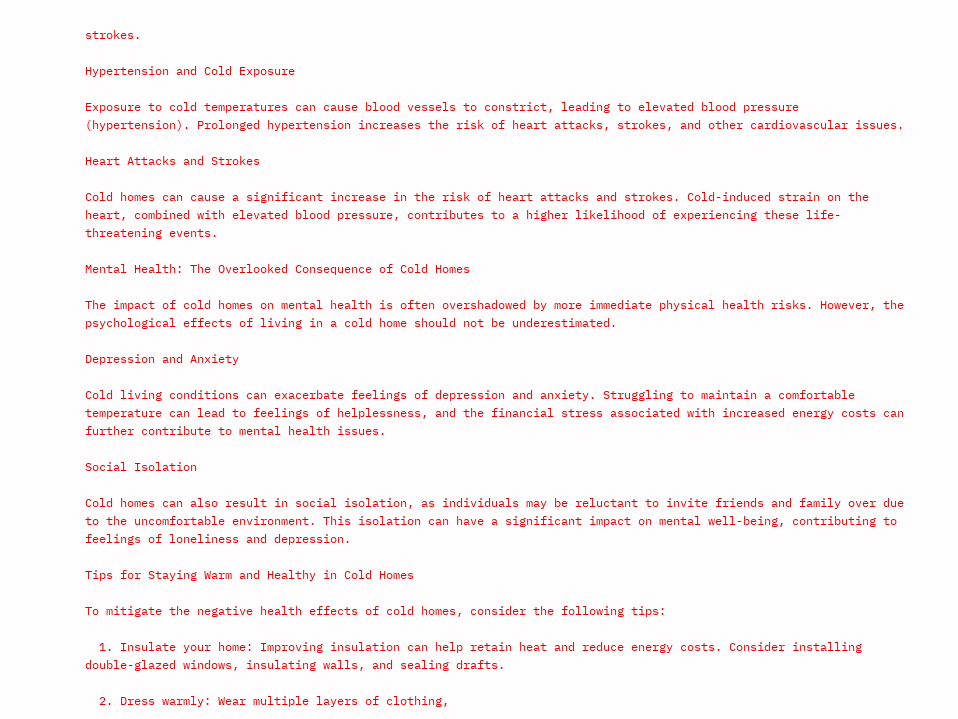strokes.

Hypertension and Cold Exposure

Exposure to cold temperatures can cause blood vessels to constrict, leading to elevated blood pressure (hypertension). Prolonged hypertension increases the risk of heart attacks, strokes, and other cardiovascular issues.

Heart Attacks and Strokes

Cold homes can cause a significant increase in the risk of heart attacks and strokes. Cold-induced strain on the heart, combined with elevated blood pressure, contributes to a higher likelihood of experiencing these life-threatening events.

Mental Health: The Overlooked Consequence of Cold Homes

The impact of cold homes on mental health is often overshadowed by more immediate physical health risks. However, the psychological effects of living in a cold home should not be underestimated.

Depression and Anxiety

Cold living conditions can exacerbate feelings of depression and anxiety. Struggling to maintain a comfortable temperature can lead to feelings of helplessness, and the financial stress associated with increased energy costs can further contribute to mental health issues.

Social Isolation

Cold homes can also result in social isolation, as individuals may be reluctant to invite friends and family over due to the uncomfortable environment. This isolation can have a significant impact on mental well-being, contributing to feelings of loneliness and depression.

Tips for Staying Warm and Healthy in Cold Homes

To mitigate the negative health effects of cold homes, consider the following tips:

  1. Insulate your home: Improving insulation can help retain heat and reduce energy costs. Consider installing double-glazed windows, insulating walls, and sealing drafts.

  2. Dress warmly: Wear multiple layers of clothing,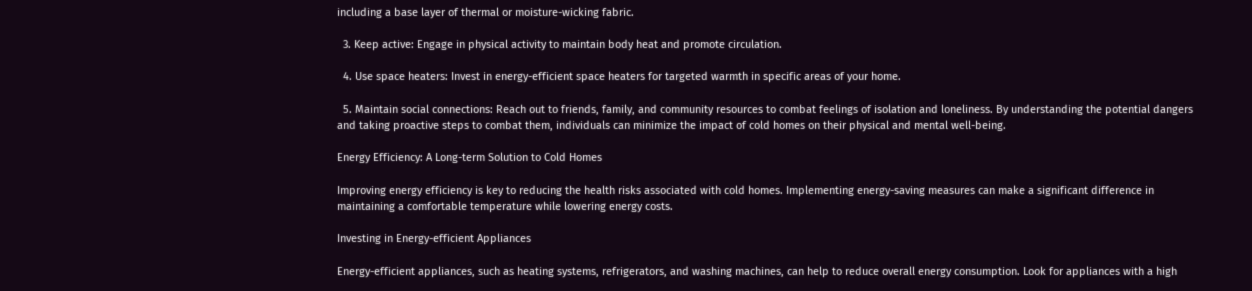including a base layer of thermal or moisture-wicking fabric.

  3. Keep active: Engage in physical activity to maintain body heat and promote circulation.

  4. Use space heaters: Invest in energy-efficient space heaters for targeted warmth in specific areas of your home.

  5. Maintain social connections: Reach out to friends, family, and community resources to combat feelings of isolation and loneliness. By understanding the potential dangers and taking proactive steps to combat them, individuals can minimize the impact of cold homes on their physical and mental well-being.

Energy Efficiency: A Long-term Solution to Cold Homes

Improving energy efficiency is key to reducing the health risks associated with cold homes. Implementing energy-saving measures can make a significant difference in maintaining a comfortable temperature while lowering energy costs.

Investing in Energy-efficient Appliances

Energy-efficient appliances, such as heating systems, refrigerators, and washing machines, can help to reduce overall energy consumption. Look for appliances with a high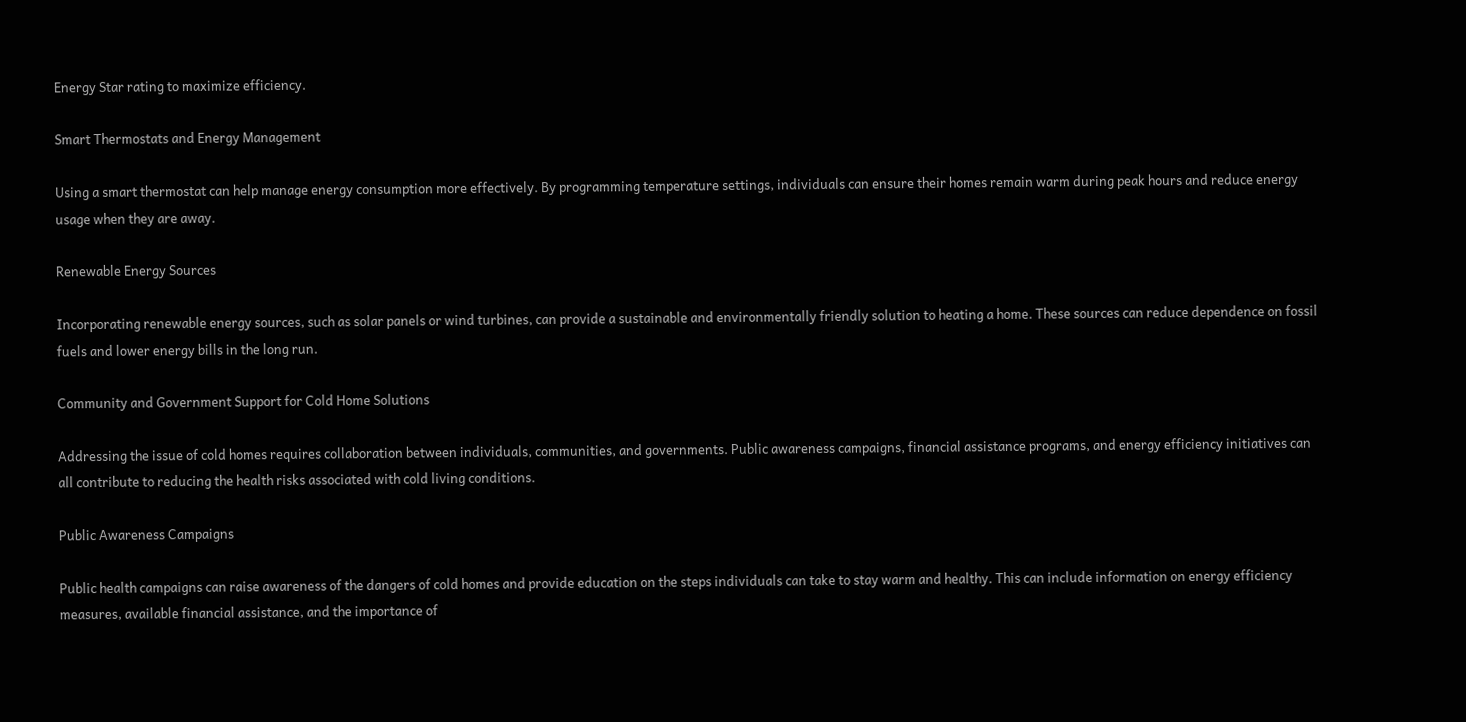Energy Star rating to maximize efficiency.

Smart Thermostats and Energy Management

Using a smart thermostat can help manage energy consumption more effectively. By programming temperature settings, individuals can ensure their homes remain warm during peak hours and reduce energy usage when they are away.

Renewable Energy Sources

Incorporating renewable energy sources, such as solar panels or wind turbines, can provide a sustainable and environmentally friendly solution to heating a home. These sources can reduce dependence on fossil fuels and lower energy bills in the long run.

Community and Government Support for Cold Home Solutions

Addressing the issue of cold homes requires collaboration between individuals, communities, and governments. Public awareness campaigns, financial assistance programs, and energy efficiency initiatives can all contribute to reducing the health risks associated with cold living conditions.

Public Awareness Campaigns

Public health campaigns can raise awareness of the dangers of cold homes and provide education on the steps individuals can take to stay warm and healthy. This can include information on energy efficiency measures, available financial assistance, and the importance of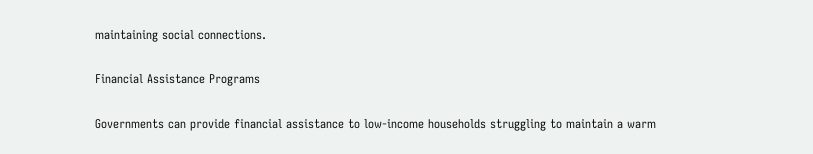maintaining social connections.

Financial Assistance Programs

Governments can provide financial assistance to low-income households struggling to maintain a warm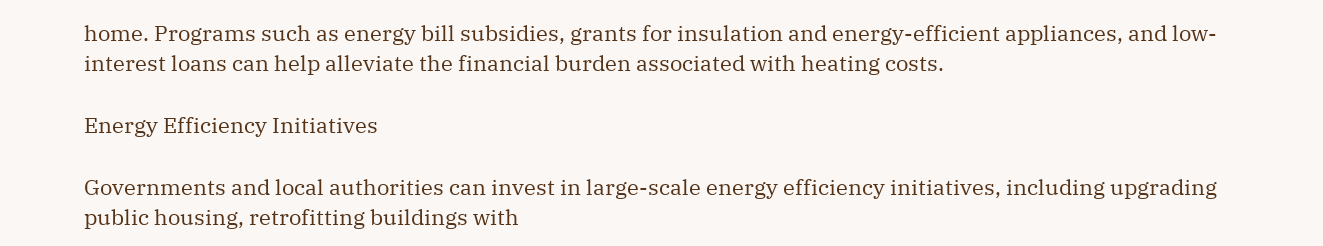home. Programs such as energy bill subsidies, grants for insulation and energy-efficient appliances, and low-interest loans can help alleviate the financial burden associated with heating costs.

Energy Efficiency Initiatives

Governments and local authorities can invest in large-scale energy efficiency initiatives, including upgrading public housing, retrofitting buildings with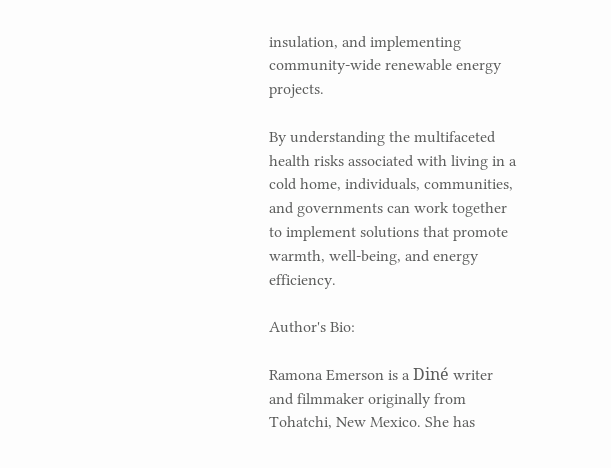insulation, and implementing community-wide renewable energy projects.

By understanding the multifaceted health risks associated with living in a cold home, individuals, communities, and governments can work together to implement solutions that promote warmth, well-being, and energy efficiency.

Author's Bio:

Ramona Emerson is a Diné writer and filmmaker originally from Tohatchi, New Mexico. She has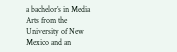a bachelor’s in Media Arts from the University of New Mexico and an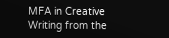MFA in Creative Writing from the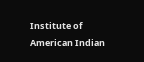Institute of American Indian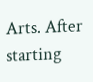Arts. After starting